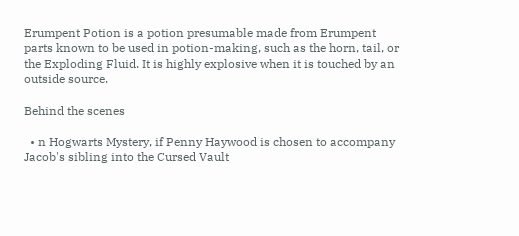Erumpent Potion is a potion presumable made from Erumpent parts known to be used in potion-making, such as the horn, tail, or the Exploding Fluid. It is highly explosive when it is touched by an outside source.

Behind the scenes

  • n Hogwarts Mystery, if Penny Haywood is chosen to accompany Jacob's sibling into the Cursed Vault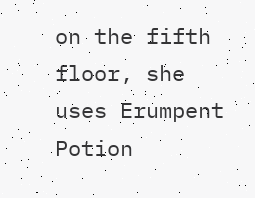on the fifth floor, she uses Erumpent Potion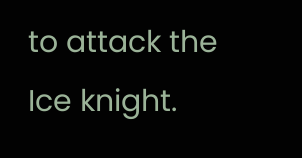to attack the Ice knight.